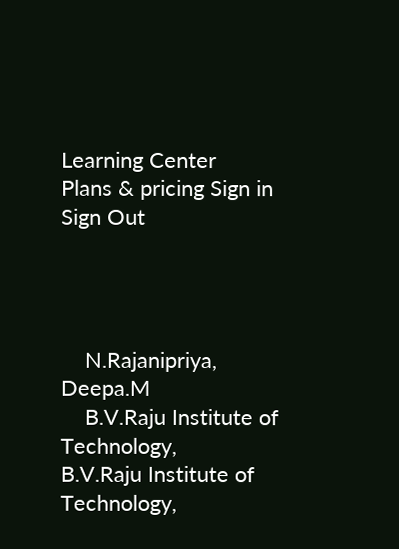Learning Center
Plans & pricing Sign in
Sign Out




    N.Rajanipriya,                                            Deepa.M
    B.V.Raju Institute of Technology,                         B.V.Raju Institute of Technology,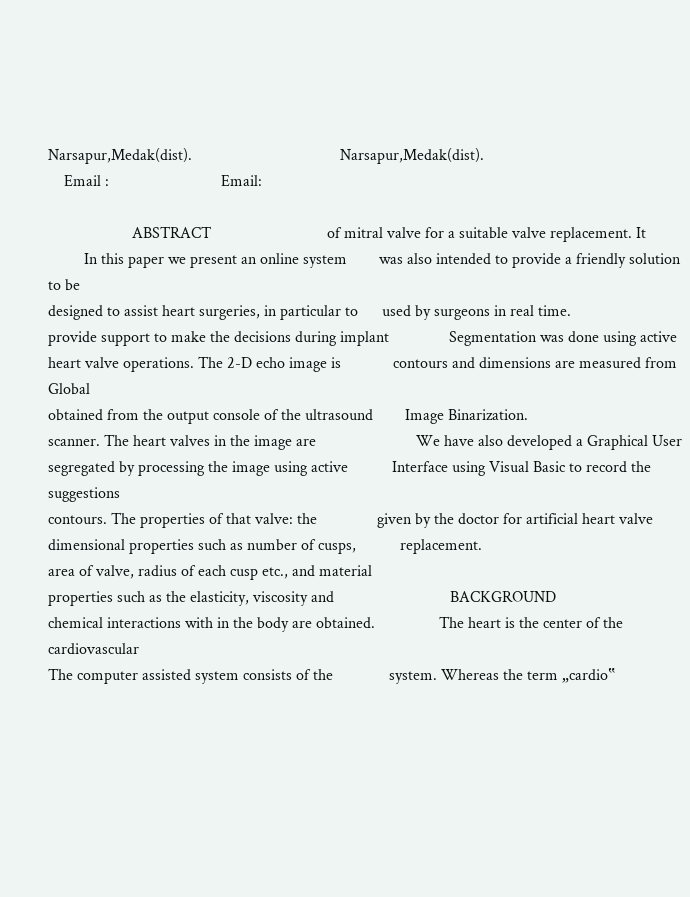Narsapur,Medak(dist).                                     Narsapur,Medak(dist).
    Email :                            Email:

                     ABSTRACT                             of mitral valve for a suitable valve replacement. It
         In this paper we present an online system        was also intended to provide a friendly solution to be
designed to assist heart surgeries, in particular to      used by surgeons in real time.
provide support to make the decisions during implant               Segmentation was done using active
heart valve operations. The 2-D echo image is             contours and dimensions are measured from Global
obtained from the output console of the ultrasound        Image Binarization.
scanner. The heart valves in the image are                         We have also developed a Graphical User
segregated by processing the image using active           Interface using Visual Basic to record the suggestions
contours. The properties of that valve: the               given by the doctor for artificial heart valve
dimensional properties such as number of cusps,           replacement.
area of valve, radius of each cusp etc., and material
properties such as the elasticity, viscosity and                             BACKGROUND
chemical interactions with in the body are obtained.                The heart is the center of the cardiovascular
The computer assisted system consists of the              system. Whereas the term „cardio‟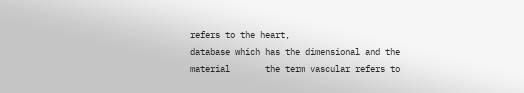refers to the heart,
database which has the dimensional and the material       the term vascular refers to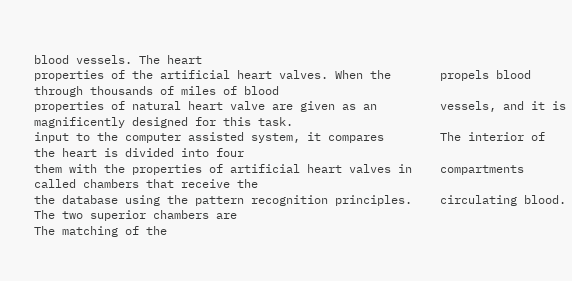blood vessels. The heart
properties of the artificial heart valves. When the       propels blood through thousands of miles of blood
properties of natural heart valve are given as an         vessels, and it is magnificently designed for this task.
input to the computer assisted system, it compares        The interior of the heart is divided into four
them with the properties of artificial heart valves in    compartments called chambers that receive the
the database using the pattern recognition principles.    circulating blood. The two superior chambers are
The matching of the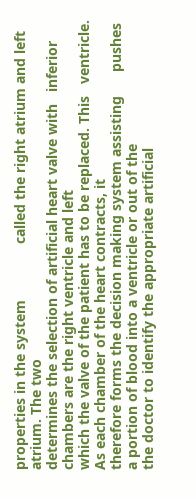properties in the system              called the right atrium and left atrium. The two
determines the selection of artificial heart valve with   inferior chambers are the right ventricle and left
which the valve of the patient has to be replaced. This   ventricle. As each chamber of the heart contracts, it
therefore forms the decision making system assisting      pushes a portion of blood into a ventricle or out of the
the doctor to identify the appropriate artificial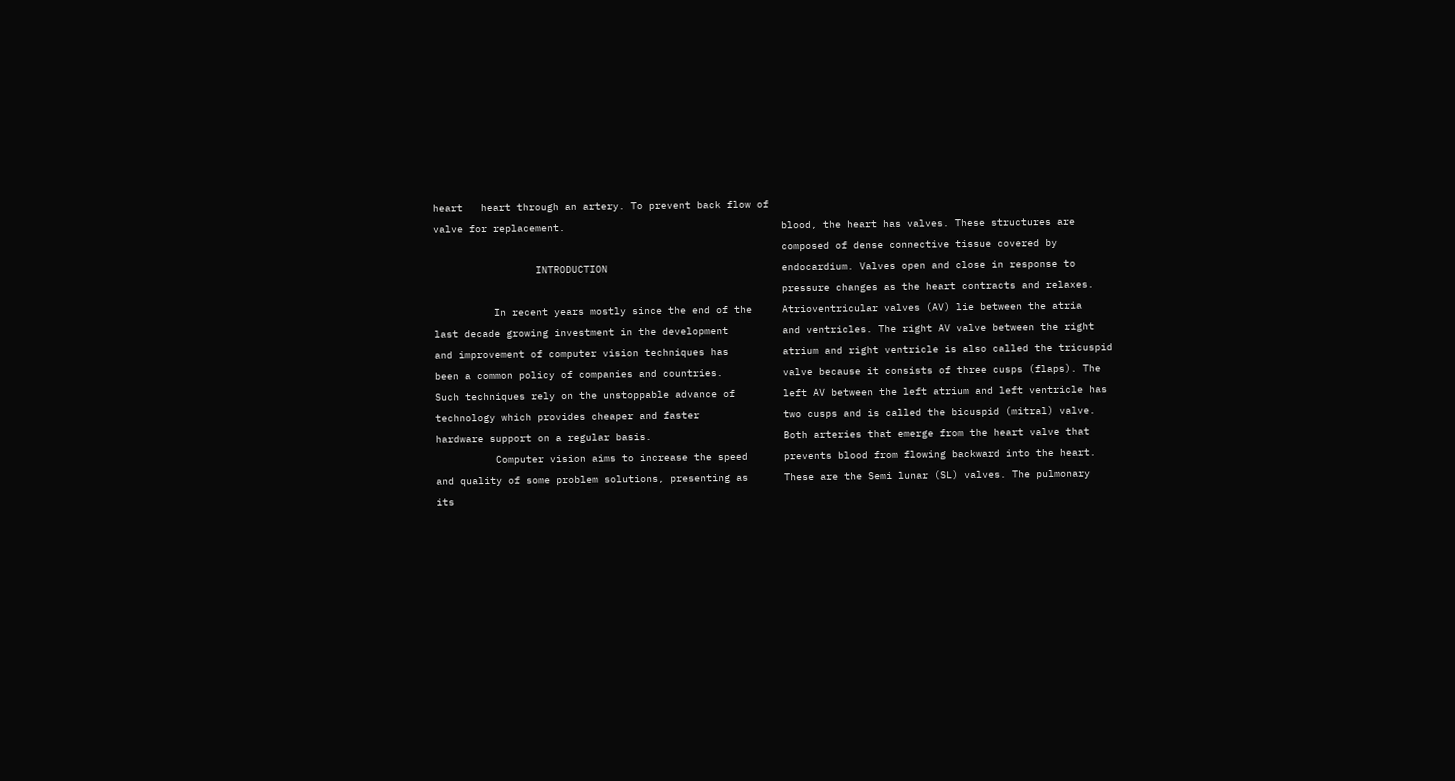heart   heart through an artery. To prevent back flow of
valve for replacement.                                    blood, the heart has valves. These structures are
                                                          composed of dense connective tissue covered by
                 INTRODUCTION                             endocardium. Valves open and close in response to
                                                          pressure changes as the heart contracts and relaxes.
          In recent years mostly since the end of the     Atrioventricular valves (AV) lie between the atria
last decade growing investment in the development         and ventricles. The right AV valve between the right
and improvement of computer vision techniques has         atrium and right ventricle is also called the tricuspid
been a common policy of companies and countries.          valve because it consists of three cusps (flaps). The
Such techniques rely on the unstoppable advance of        left AV between the left atrium and left ventricle has
technology which provides cheaper and faster              two cusps and is called the bicuspid (mitral) valve.
hardware support on a regular basis.                      Both arteries that emerge from the heart valve that
          Computer vision aims to increase the speed      prevents blood from flowing backward into the heart.
and quality of some problem solutions, presenting as      These are the Semi lunar (SL) valves. The pulmonary
its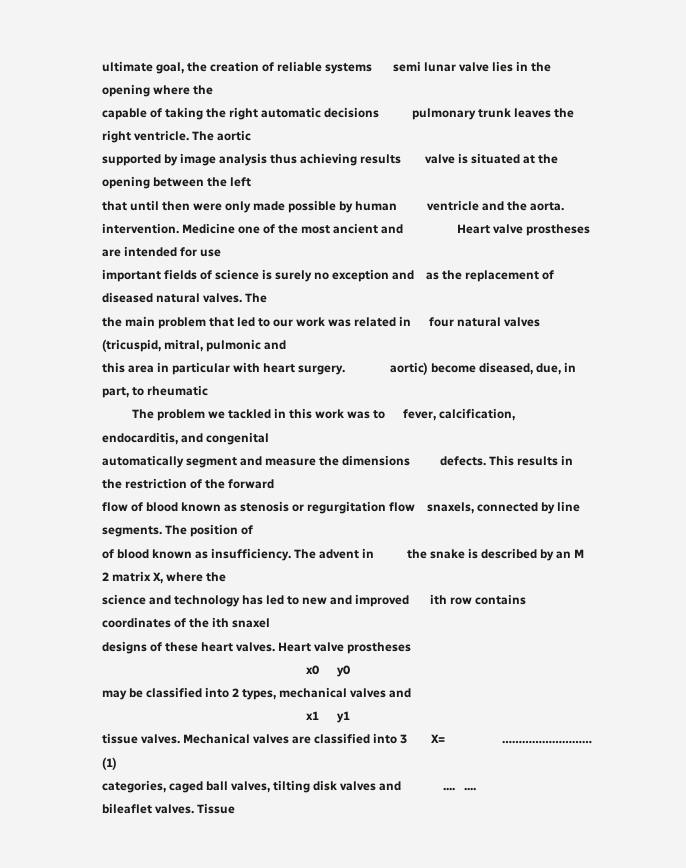ultimate goal, the creation of reliable systems       semi lunar valve lies in the opening where the
capable of taking the right automatic decisions           pulmonary trunk leaves the right ventricle. The aortic
supported by image analysis thus achieving results        valve is situated at the opening between the left
that until then were only made possible by human          ventricle and the aorta.
intervention. Medicine one of the most ancient and                  Heart valve prostheses are intended for use
important fields of science is surely no exception and    as the replacement of diseased natural valves. The
the main problem that led to our work was related in      four natural valves (tricuspid, mitral, pulmonic and
this area in particular with heart surgery.               aortic) become diseased, due, in part, to rheumatic
          The problem we tackled in this work was to      fever, calcification, endocarditis, and congenital
automatically segment and measure the dimensions          defects. This results in the restriction of the forward
flow of blood known as stenosis or regurgitation flow    snaxels, connected by line segments. The position of
of blood known as insufficiency. The advent in           the snake is described by an M 2 matrix X, where the
science and technology has led to new and improved       ith row contains coordinates of the ith snaxel
designs of these heart valves. Heart valve prostheses
                                                                    x0      y0
may be classified into 2 types, mechanical valves and
                                                                    x1      y1
tissue valves. Mechanical valves are classified into 3        X=                   ……………………… (1)
categories, caged ball valves, tilting disk valves and              ....   ....
bileaflet valves. Tissue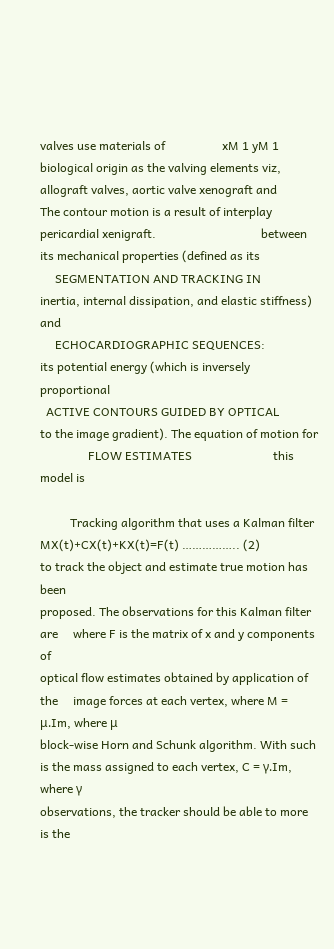valves use materials of                   xM 1 yM 1
biological origin as the valving elements viz,
allograft valves, aortic valve xenograft and                       The contour motion is a result of interplay
pericardial xenigraft.                                   between its mechanical properties (defined as its
     SEGMENTATION AND TRACKING IN                        inertia, internal dissipation, and elastic stiffness) and
     ECHOCARDIOGRAPHIC SEQUENCES:                        its potential energy (which is inversely proportional
  ACTIVE CONTOURS GUIDED BY OPTICAL                      to the image gradient). The equation of motion for
                FLOW ESTIMATES                           this model is

          Tracking algorithm that uses a Kalman filter           MX(t)+CX(t)+KX(t)=F(t) …………….. (2)
to track the object and estimate true motion has been
proposed. The observations for this Kalman filter are     where F is the matrix of x and y components of
optical flow estimates obtained by application of the     image forces at each vertex, where M = μ.Im, where μ
block-wise Horn and Schunk algorithm. With such          is the mass assigned to each vertex, C = γ.Im, where γ
observations, the tracker should be able to more         is the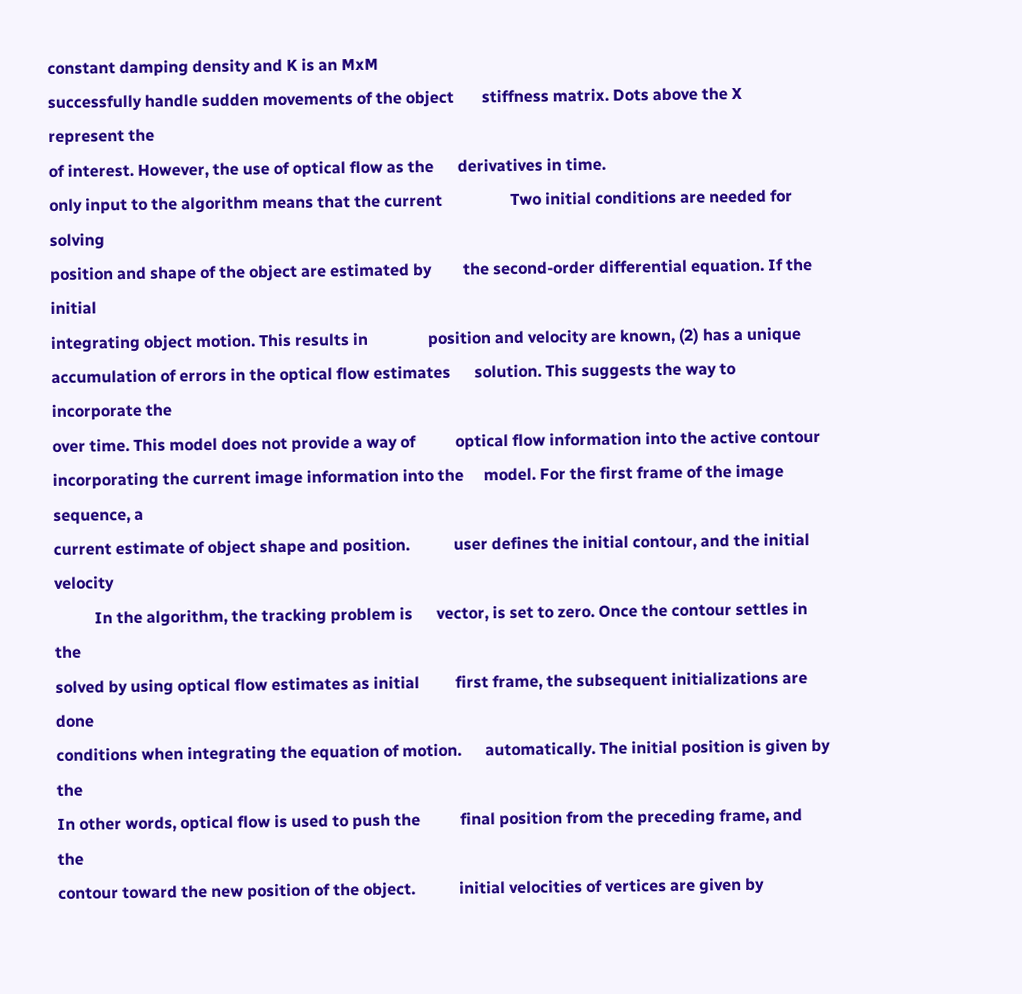constant damping density and K is an MxM
successfully handle sudden movements of the object       stiffness matrix. Dots above the X represent the
of interest. However, the use of optical flow as the      derivatives in time.
only input to the algorithm means that the current                 Two initial conditions are needed for solving
position and shape of the object are estimated by        the second-order differential equation. If the initial
integrating object motion. This results in               position and velocity are known, (2) has a unique
accumulation of errors in the optical flow estimates      solution. This suggests the way to incorporate the
over time. This model does not provide a way of          optical flow information into the active contour
incorporating the current image information into the     model. For the first frame of the image sequence, a
current estimate of object shape and position.           user defines the initial contour, and the initial velocity
          In the algorithm, the tracking problem is      vector, is set to zero. Once the contour settles in the
solved by using optical flow estimates as initial         first frame, the subsequent initializations are done
conditions when integrating the equation of motion.      automatically. The initial position is given by the
In other words, optical flow is used to push the          final position from the preceding frame, and the
contour toward the new position of the object.           initial velocities of vertices are given by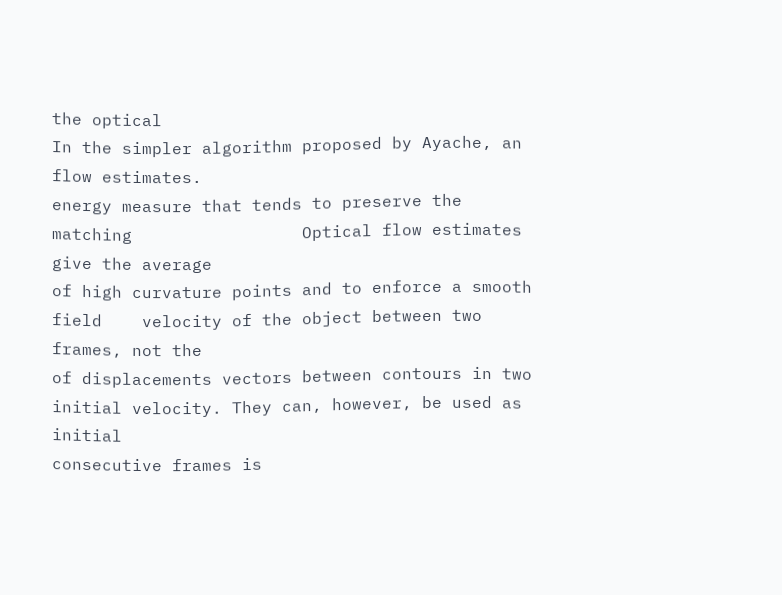the optical
In the simpler algorithm proposed by Ayache, an          flow estimates.
energy measure that tends to preserve the matching                 Optical flow estimates give the average
of high curvature points and to enforce a smooth field    velocity of the object between two frames, not the
of displacements vectors between contours in two         initial velocity. They can, however, be used as initial
consecutive frames is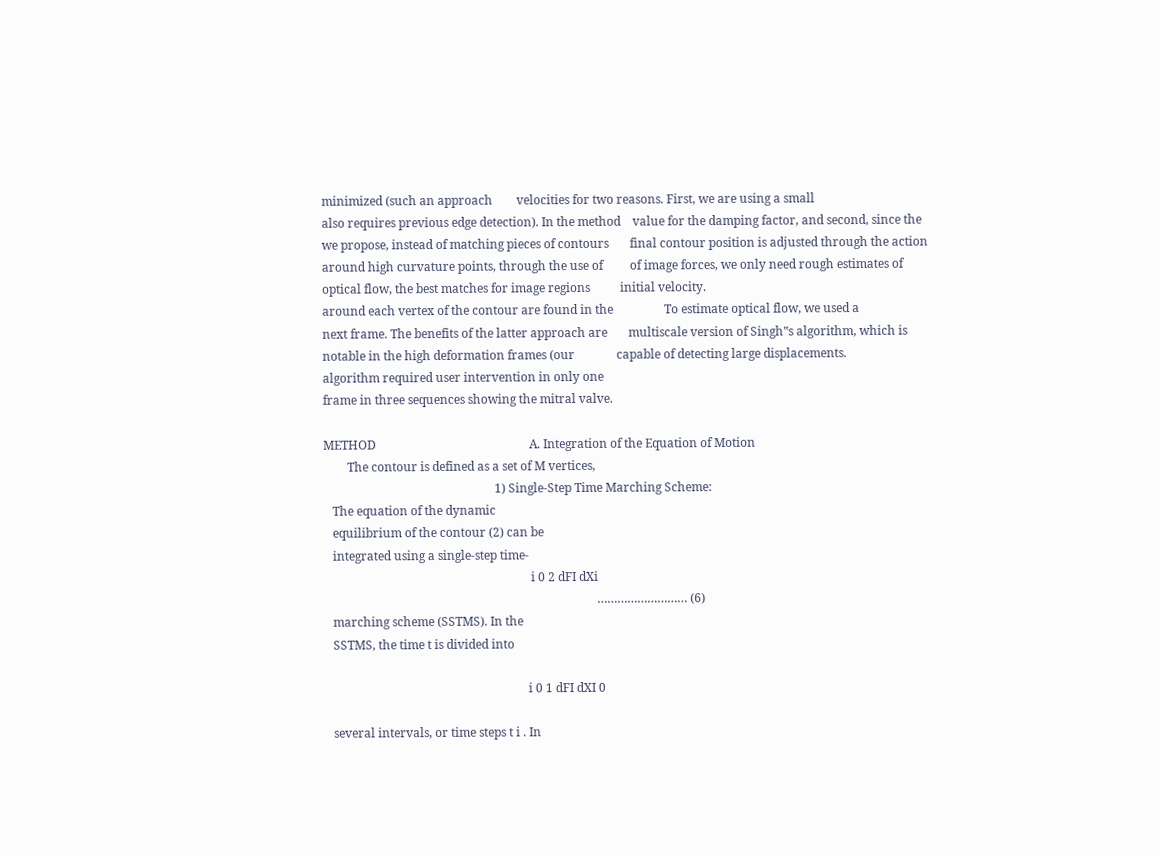minimized (such an approach        velocities for two reasons. First, we are using a small
also requires previous edge detection). In the method    value for the damping factor, and second, since the
we propose, instead of matching pieces of contours       final contour position is adjusted through the action
around high curvature points, through the use of         of image forces, we only need rough estimates of
optical flow, the best matches for image regions          initial velocity.
around each vertex of the contour are found in the                 To estimate optical flow, we used a
next frame. The benefits of the latter approach are       multiscale version of Singh‟s algorithm, which is
notable in the high deformation frames (our              capable of detecting large displacements.
algorithm required user intervention in only one
frame in three sequences showing the mitral valve.

METHOD                                                   A. Integration of the Equation of Motion
        The contour is defined as a set of M vertices,
                                                         1) Single-Step Time Marching Scheme:
   The equation of the dynamic
   equilibrium of the contour (2) can be
   integrated using a single-step time-
                                                                     i 0 2 dFI dXi
                                                                                           ……………………… (6)
   marching scheme (SSTMS). In the
   SSTMS, the time t is divided into

                                                                    i 0 1 dFI dXI 0

   several intervals, or time steps t i . In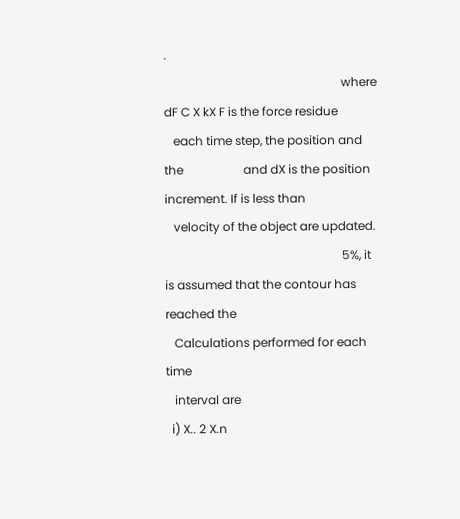.
                                                           where dF C X kX F is the force residue
   each time step, the position and the                    and dX is the position increment. If is less than
   velocity of the object are updated.
                                                           5%, it is assumed that the contour has reached the
   Calculations performed for each time
   interval are
  i) X.. 2 X.n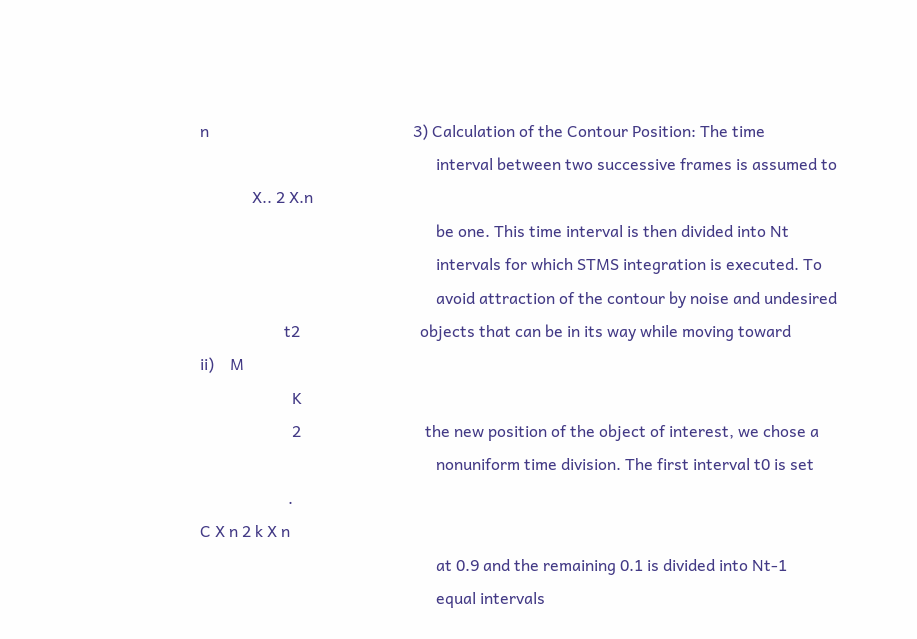n                                                   3) Calculation of the Contour Position: The time
                                                           interval between two successive frames is assumed to
             X.. 2 X.n
                                                           be one. This time interval is then divided into Nt
                                                           intervals for which STMS integration is executed. To
                                                           avoid attraction of the contour by noise and undesired
                     t2                              objects that can be in its way while moving toward
ii)    M
                       K
                       2                               the new position of the object of interest, we chose a
                                                           nonuniform time division. The first interval t0 is set
                      .
C X n 2 k X n
                                                           at 0.9 and the remaining 0.1 is divided into Nt-1
                                                           equal intervals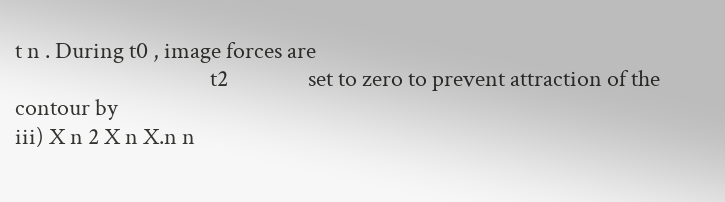t n . During t0 , image forces are
                                       t2                set to zero to prevent attraction of the contour by
iii) X n 2 X n X.n n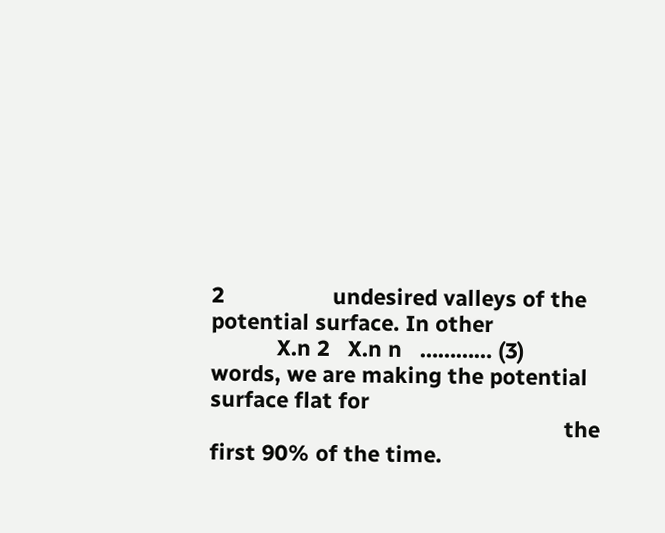2                  undesired valleys of the potential surface. In other
           X.n 2   X.n n   ………… (3)             words, we are making the potential surface flat for
                                                           the first 90% of the time.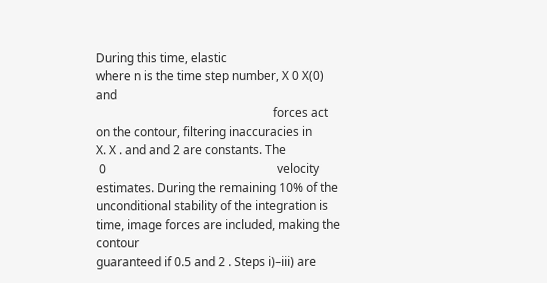During this time, elastic
where n is the time step number, X 0 X(0) and
                                                           forces act on the contour, filtering inaccuracies in
X. X . and and 2 are constants. The
 0                                                         velocity estimates. During the remaining 10% of the
unconditional stability of the integration is              time, image forces are included, making the contour
guaranteed if 0.5 and 2 . Steps i)–iii) are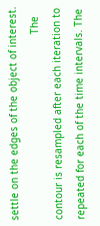settle on the edges of the object of interest.
                                                              The contour is resampled after each iteration to
repeated for each of the time intervals. The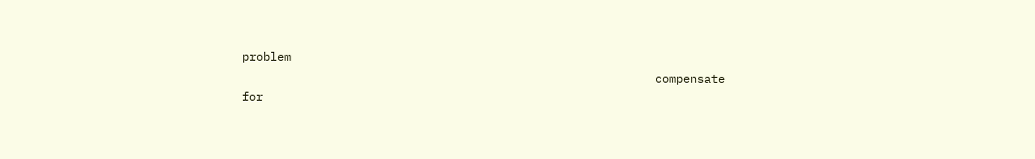problem
                                                           compensate for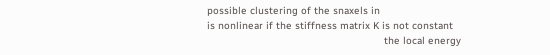possible clustering of the snaxels in
is nonlinear if the stiffness matrix K is not constant
                                                           the local energy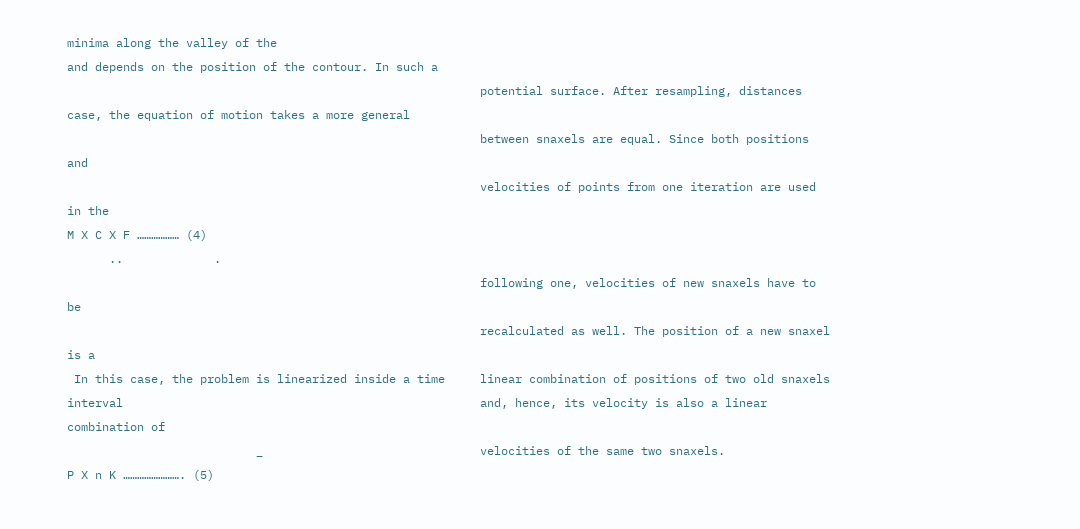minima along the valley of the
and depends on the position of the contour. In such a
                                                           potential surface. After resampling, distances
case, the equation of motion takes a more general
                                                           between snaxels are equal. Since both positions and
                                                           velocities of points from one iteration are used in the
M X C X F ……………… (4)
      ..             .
                                                           following one, velocities of new snaxels have to be
                                                           recalculated as well. The position of a new snaxel is a
 In this case, the problem is linearized inside a time     linear combination of positions of two old snaxels
interval                                                   and, hence, its velocity is also a linear combination of
                           _                               velocities of the same two snaxels.
P X n K ……………………. (5)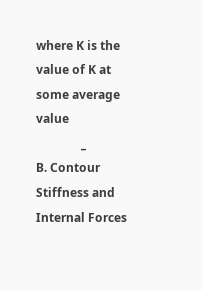where K is the value of K at some average value
               _                                           B. Contour Stiffness and Internal Forces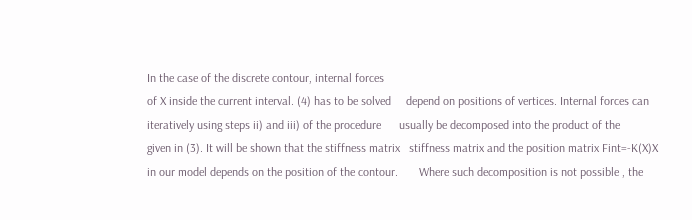In the case of the discrete contour, internal forces
of X inside the current interval. (4) has to be solved     depend on positions of vertices. Internal forces can
iteratively using steps ii) and iii) of the procedure      usually be decomposed into the product of the
given in (3). It will be shown that the stiffness matrix   stiffness matrix and the position matrix Fint=-K(X)X
in our model depends on the position of the contour.       Where such decomposition is not possible , the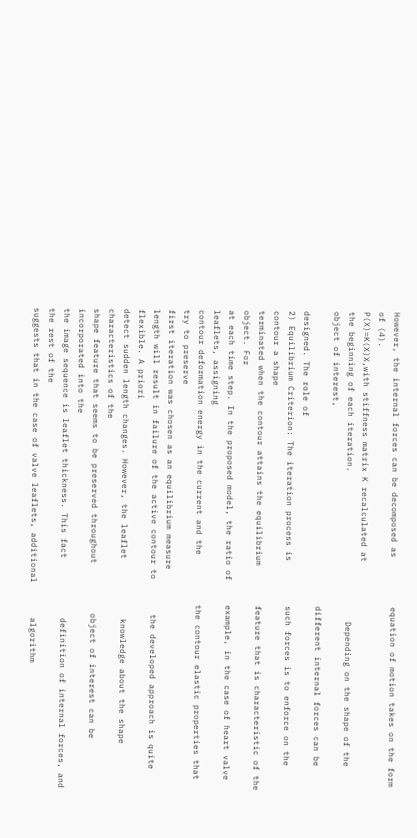However, the internal forces can be decomposed as          equation of motion takes on the form of (4).
P(X)=K(X)X,with stiffness matrix K recalculated at
the beginning of each iteration.                              Depending on the shape of the object of interest,
                                                           different internal forces can be designed. The role of
2) Equilibrium Criterion: The iteration process is         such forces is to enforce on the contour a shape
terminated when the contour attains the equilibrium        feature that is characteristic of the object. For
at each time step. In the proposed model, the ratio of     example, in the case of heart valve leaflets, assigning
contour deformation energy in the current and the          the contour elastic properties that try to preserve
first iteration was chosen as an equilibrium measure
length will result in failure of the active contour to       the developed approach is quite flexible. A priori
detect sudden length changes. However, the leaflet            knowledge about the shape characteristics of the
shape feature that seems to be preserved throughout          object of interest can be incorporated into the
the image sequence is leaflet thickness. This fact            definition of internal forces, and the rest of the
suggests that in the case of valve leaflets, additional       algorithm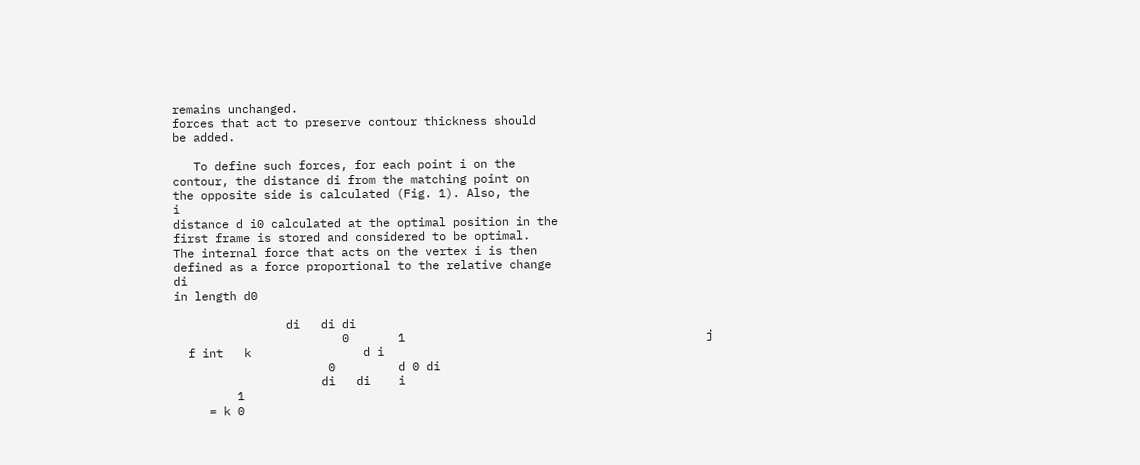remains unchanged.
forces that act to preserve contour thickness should
be added.

   To define such forces, for each point i on the
contour, the distance di from the matching point on
the opposite side is calculated (Fig. 1). Also, the                                           i
distance d i0 calculated at the optimal position in the
first frame is stored and considered to be optimal.
The internal force that acts on the vertex i is then
defined as a force proportional to the relative change                                  di
in length d0

                di   di di
                        0       1                                           j
  f int   k                d i
                      0         d 0 di
                     di   di    i
         1
     = k 0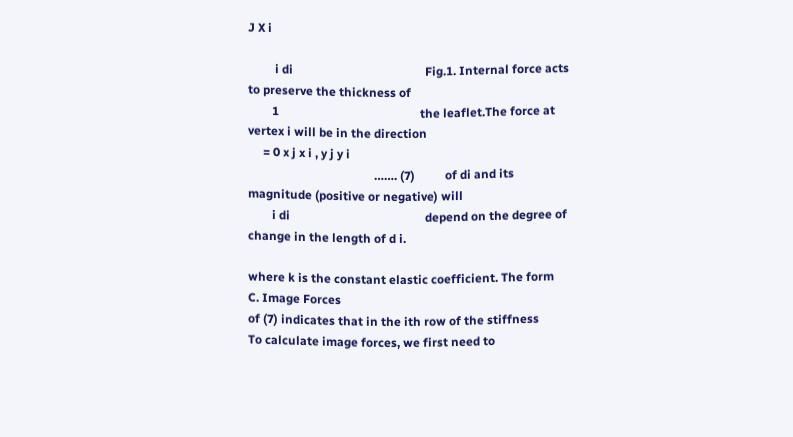J X i

         i di                                            Fig.1. Internal force acts to preserve the thickness of
        1                                               the leaflet.The force at vertex i will be in the direction
     = 0 x j x i , y j y i
                                          ……. (7)          of di and its magnitude (positive or negative) will
        i di                                             depend on the degree of change in the length of d i.

where k is the constant elastic coefficient. The form        C. Image Forces
of (7) indicates that in the ith row of the stiffness                 To calculate image forces, we first need to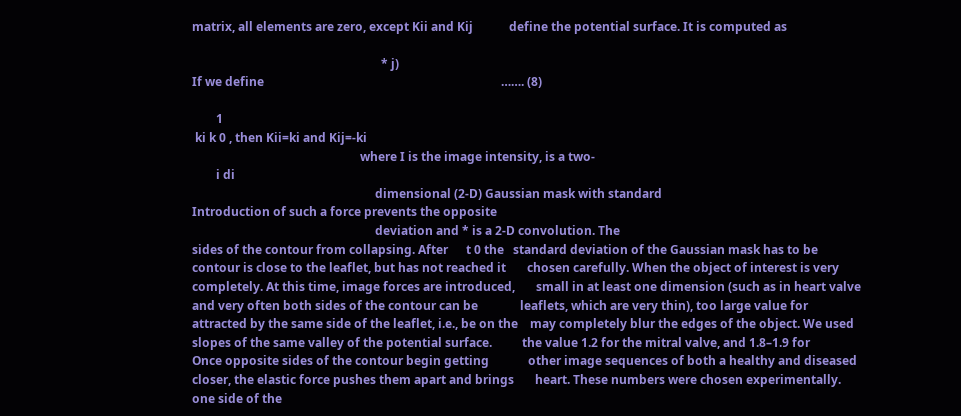matrix, all elements are zero, except Kii and Kij            define the potential surface. It is computed as

                                                               * j)
If we define                                                                               ……. (8)

        1
 ki k 0 , then Kii=ki and Kij=-ki
                                                        where I is the image intensity, is a two-
        i di
                                                             dimensional (2-D) Gaussian mask with standard
Introduction of such a force prevents the opposite
                                                             deviation and * is a 2-D convolution. The
sides of the contour from collapsing. After      t 0 the   standard deviation of the Gaussian mask has to be
contour is close to the leaflet, but has not reached it       chosen carefully. When the object of interest is very
completely. At this time, image forces are introduced,       small in at least one dimension (such as in heart valve
and very often both sides of the contour can be              leaflets, which are very thin), too large value for
attracted by the same side of the leaflet, i.e., be on the    may completely blur the edges of the object. We used
slopes of the same valley of the potential surface.          the value 1.2 for the mitral valve, and 1.8–1.9 for
Once opposite sides of the contour begin getting             other image sequences of both a healthy and diseased
closer, the elastic force pushes them apart and brings       heart. These numbers were chosen experimentally.
one side of the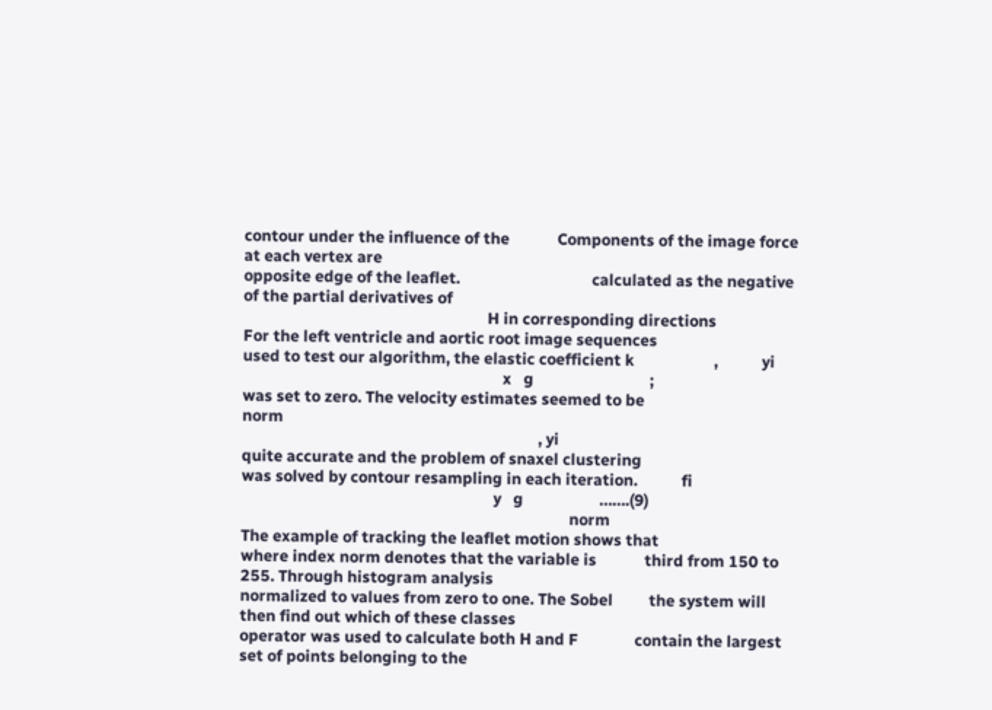contour under the influence of the            Components of the image force at each vertex are
opposite edge of the leaflet.                                 calculated as the negative of the partial derivatives of
                                                             H in corresponding directions
For the left ventricle and aortic root image sequences
used to test our algorithm, the elastic coefficient k                    ,           yi
                                                                 x   g                             ;
was set to zero. The velocity estimates seemed to be                                          norm
                                                                          , yi
quite accurate and the problem of snaxel clustering
was solved by contour resampling in each iteration.           fi
                                                               y   g                   …….(9)
                                                                                  norm
The example of tracking the leaflet motion shows that
where index norm denotes that the variable is            third from 150 to 255. Through histogram analysis
normalized to values from zero to one. The Sobel         the system will then find out which of these classes
operator was used to calculate both H and F              contain the largest set of points belonging to the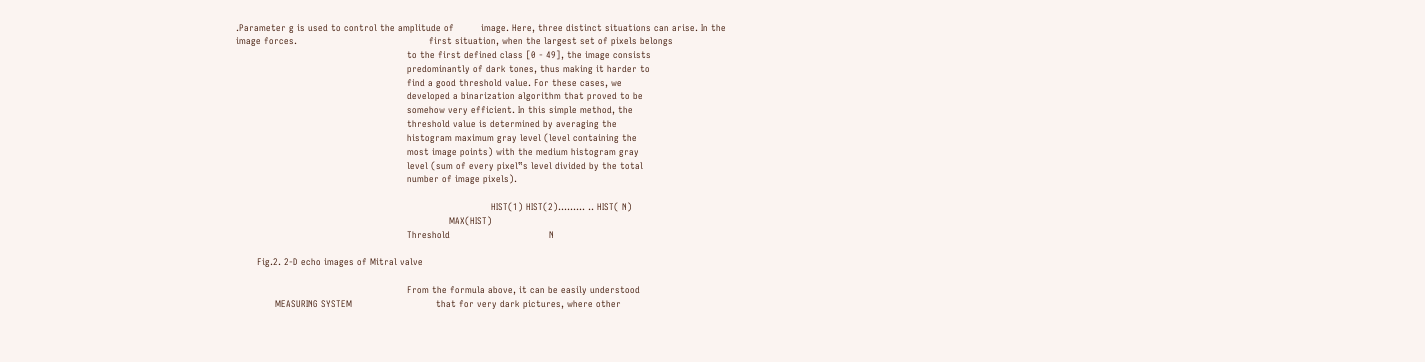.Parameter g is used to control the amplitude of         image. Here, three distinct situations can arise. In the
image forces.                                            first situation, when the largest set of pixels belongs
                                                         to the first defined class [0 - 49], the image consists
                                                         predominantly of dark tones, thus making it harder to
                                                         find a good threshold value. For these cases, we
                                                         developed a binarization algorithm that proved to be
                                                         somehow very efficient. In this simple method, the
                                                         threshold value is determined by averaging the
                                                         histogram maximum gray level (level containing the
                                                         most image points) with the medium histogram gray
                                                         level (sum of every pixel‟s level divided by the total
                                                         number of image pixels).

                                                                                     HIST(1) HIST(2)......... .. HIST( N)
                                                                       MAX(HIST)
                                                         Threshold                                 N

       Fig.2. 2-D echo images of Mitral valve

                                                         From the formula above, it can be easily understood
             MEASURING SYSTEM                            that for very dark pictures, where other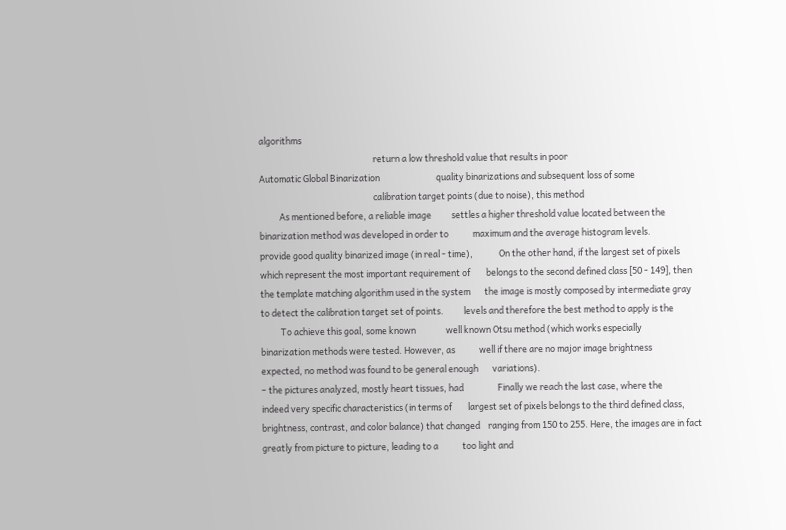algorithms
                                                         return a low threshold value that results in poor
Automatic Global Binarization                            quality binarizations and subsequent loss of some
                                                         calibration target points (due to noise), this method
          As mentioned before, a reliable image          settles a higher threshold value located between the
binarization method was developed in order to            maximum and the average histogram levels.
provide good quality binarized image (in real - time),             On the other hand, if the largest set of pixels
which represent the most important requirement of        belongs to the second defined class [50 - 149], then
the template matching algorithm used in the system       the image is mostly composed by intermediate gray
to detect the calibration target set of points.          levels and therefore the best method to apply is the
          To achieve this goal, some known               well known Otsu method (which works especially
binarization methods were tested. However, as            well if there are no major image brightness
expected, no method was found to be general enough       variations).
– the pictures analyzed, mostly heart tissues, had                 Finally we reach the last case, where the
indeed very specific characteristics (in terms of        largest set of pixels belongs to the third defined class,
brightness, contrast, and color balance) that changed    ranging from 150 to 255. Here, the images are in fact
greatly from picture to picture, leading to a            too light and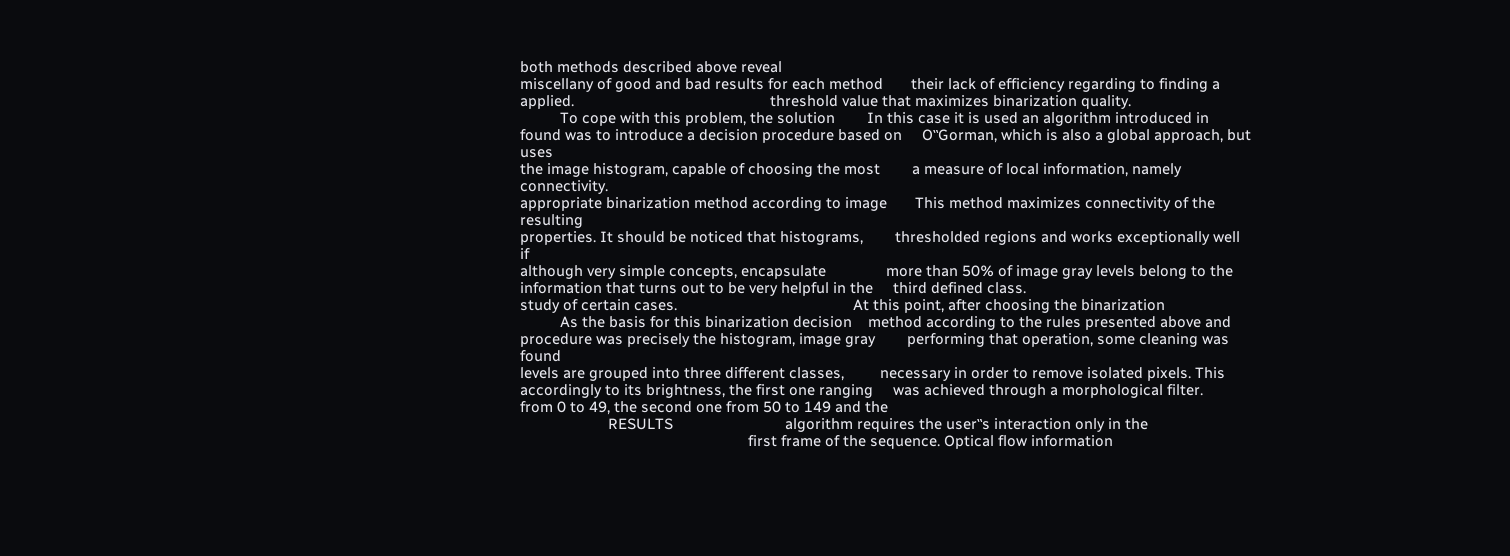both methods described above reveal
miscellany of good and bad results for each method       their lack of efficiency regarding to finding a
applied.                                                 threshold value that maximizes binarization quality.
          To cope with this problem, the solution        In this case it is used an algorithm introduced in
found was to introduce a decision procedure based on     O‟Gorman, which is also a global approach, but uses
the image histogram, capable of choosing the most        a measure of local information, namely connectivity.
appropriate binarization method according to image       This method maximizes connectivity of the resulting
properties. It should be noticed that histograms,        thresholded regions and works exceptionally well if
although very simple concepts, encapsulate               more than 50% of image gray levels belong to the
information that turns out to be very helpful in the     third defined class.
study of certain cases.                                            At this point, after choosing the binarization
          As the basis for this binarization decision    method according to the rules presented above and
procedure was precisely the histogram, image gray        performing that operation, some cleaning was found
levels are grouped into three different classes,         necessary in order to remove isolated pixels. This
accordingly to its brightness, the first one ranging     was achieved through a morphological filter.
from 0 to 49, the second one from 50 to 149 and the
                      RESULTS                            algorithm requires the user‟s interaction only in the
                                                         first frame of the sequence. Optical flow information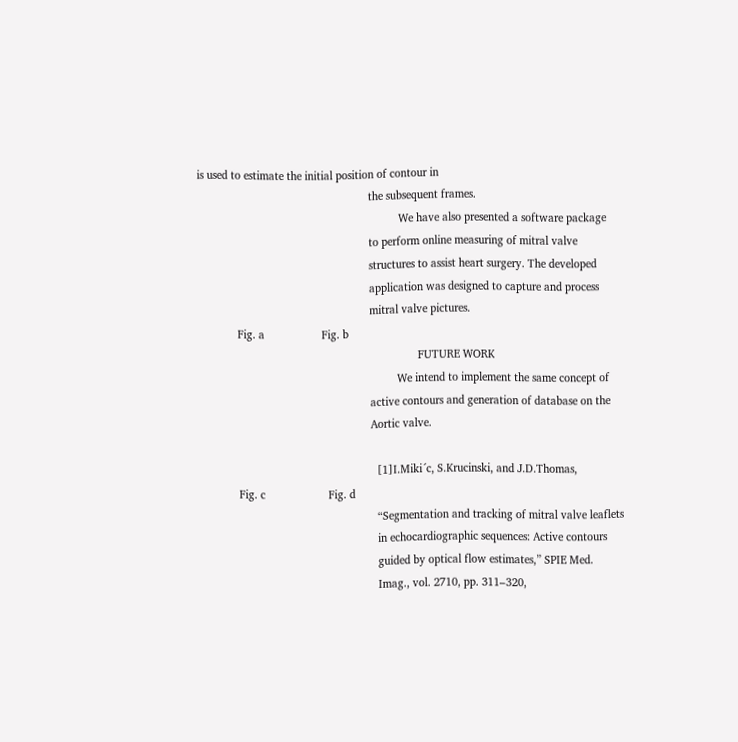is used to estimate the initial position of contour in
                                                         the subsequent frames.
                                                                   We have also presented a software package
                                                         to perform online measuring of mitral valve
                                                         structures to assist heart surgery. The developed
                                                         application was designed to capture and process
                                                         mitral valve pictures.
             Fig. a                   Fig. b
                                                                         FUTURE WORK
                                                                  We intend to implement the same concept of
                                                         active contours and generation of database on the
                                                         Aortic valve.

                                                           [1]I.Miki´c, S.Krucinski, and J.D.Thomas,
             Fig. c                     Fig. d
                                                           “Segmentation and tracking of mitral valve leaflets
                                                           in echocardiographic sequences: Active contours
                                                           guided by optical flow estimates,” SPIE Med.
                                                           Imag., vol. 2710, pp. 311–320,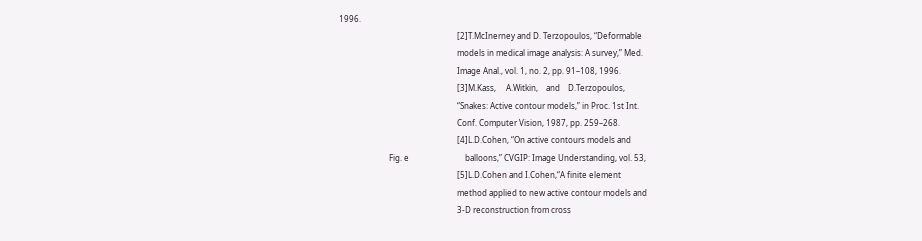1996.
                                                           [2]T.McInerney and D. Terzopoulos, “Deformable
                                                           models in medical image analysis: A survey,” Med.
                                                           Image Anal., vol. 1, no. 2, pp. 91–108, 1996.
                                                           [3]M.Kass,     A.Witkin,    and    D.Terzopoulos,
                                                           “Snakes: Active contour models,” in Proc. 1st Int.
                                                           Conf. Computer Vision, 1987, pp. 259–268.
                                                           [4]L.D.Cohen, “On active contours models and
                         Fig. e                            balloons,” CVGIP: Image Understanding, vol. 53,
                                                           [5]L.D.Cohen and I.Cohen,“A finite element
                                                           method applied to new active contour models and
                                                           3-D reconstruction from cross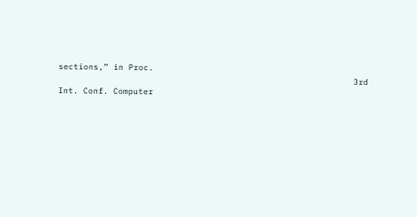sections,” in Proc.
                                                           3rd Int. Conf. Computer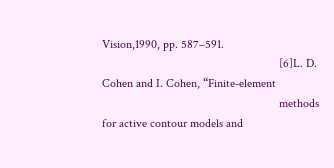Vision,1990, pp. 587–591.
                                                           [6]L. D. Cohen and I. Cohen, “Finite-element
                                                           methods for active contour models and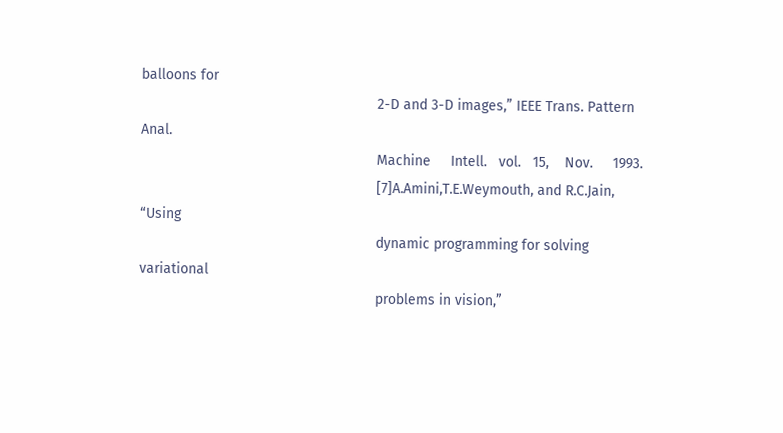balloons for
                                                           2-D and 3-D images,” IEEE Trans. Pattern Anal.
                                                           Machine     Intell.   vol.   15,    Nov.     1993.
                                                           [7]A.Amini,T.E.Weymouth, and R.C.Jain, “Using
                                                           dynamic programming for solving variational
                                                           problems in vision,”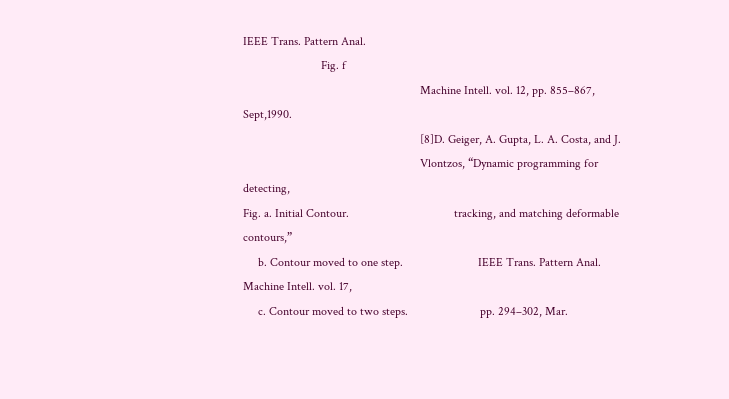IEEE Trans. Pattern Anal.
                          Fig. f
                                                           Machine Intell. vol. 12, pp. 855–867, Sept,1990.
                                                           [8]D. Geiger, A. Gupta, L. A. Costa, and J.
                                                           Vlontzos, “Dynamic programming for detecting,
Fig. a. Initial Contour.                                   tracking, and matching deformable contours,”
     b. Contour moved to one step.                         IEEE Trans. Pattern Anal. Machine Intell. vol. 17,
     c. Contour moved to two steps.                        pp. 294–302, Mar.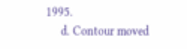1995.
     d. Contour moved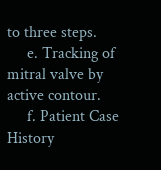to three steps.
     e. Tracking of mitral valve by active contour.
     f. Patient Case History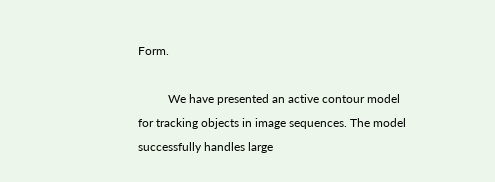Form.

          We have presented an active contour model
for tracking objects in image sequences. The model
successfully handles large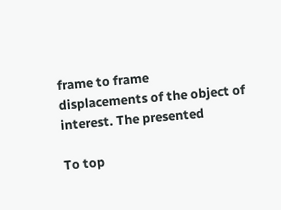frame to frame
displacements of the object of interest. The presented

To top